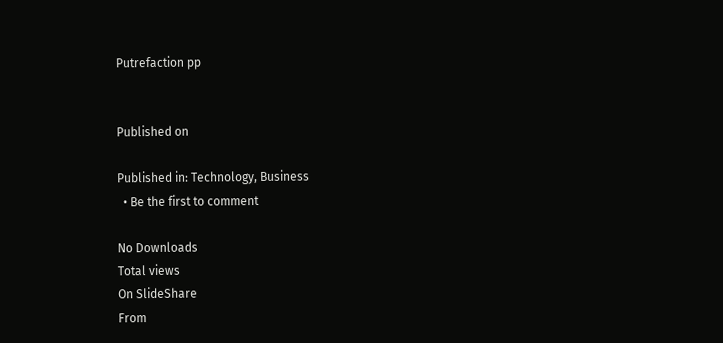Putrefaction pp


Published on

Published in: Technology, Business
  • Be the first to comment

No Downloads
Total views
On SlideShare
From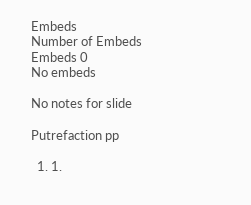Embeds
Number of Embeds
Embeds 0
No embeds

No notes for slide

Putrefaction pp

  1. 1.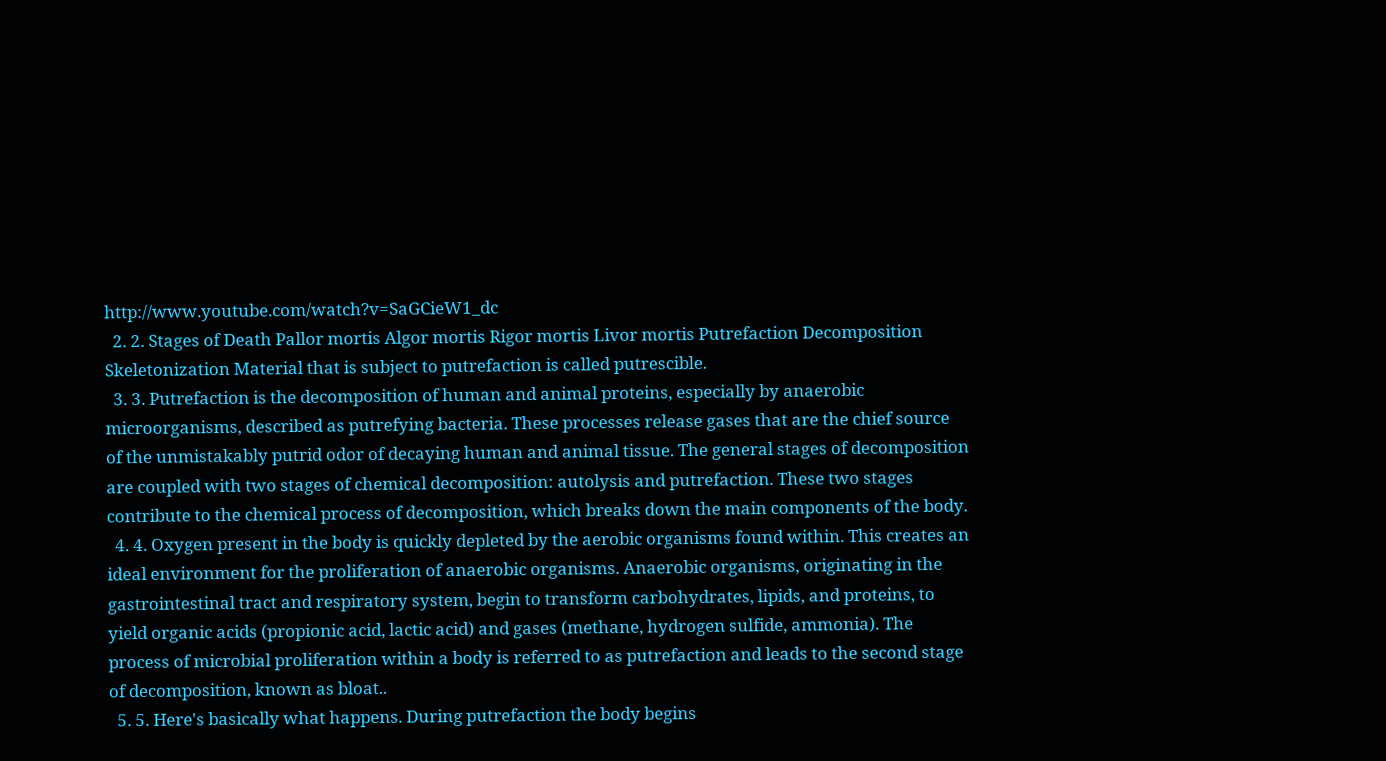http://www.youtube.com/watch?v=SaGCieW1_dc
  2. 2. Stages of Death Pallor mortis Algor mortis Rigor mortis Livor mortis Putrefaction Decomposition Skeletonization Material that is subject to putrefaction is called putrescible.
  3. 3. Putrefaction is the decomposition of human and animal proteins, especially by anaerobic microorganisms, described as putrefying bacteria. These processes release gases that are the chief source of the unmistakably putrid odor of decaying human and animal tissue. The general stages of decomposition are coupled with two stages of chemical decomposition: autolysis and putrefaction. These two stages contribute to the chemical process of decomposition, which breaks down the main components of the body.
  4. 4. Oxygen present in the body is quickly depleted by the aerobic organisms found within. This creates an ideal environment for the proliferation of anaerobic organisms. Anaerobic organisms, originating in the gastrointestinal tract and respiratory system, begin to transform carbohydrates, lipids, and proteins, to yield organic acids (propionic acid, lactic acid) and gases (methane, hydrogen sulfide, ammonia). The process of microbial proliferation within a body is referred to as putrefaction and leads to the second stage of decomposition, known as bloat..
  5. 5. Here's basically what happens. During putrefaction the body begins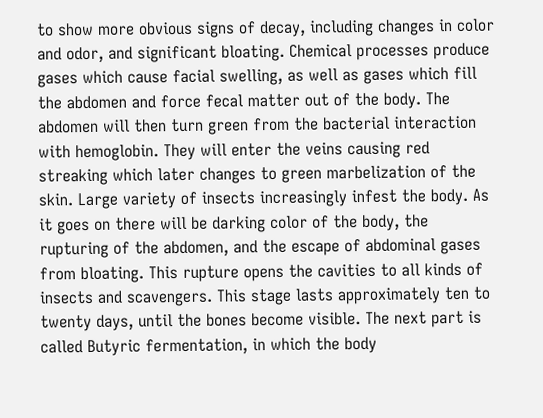to show more obvious signs of decay, including changes in color and odor, and significant bloating. Chemical processes produce gases which cause facial swelling, as well as gases which fill the abdomen and force fecal matter out of the body. The abdomen will then turn green from the bacterial interaction with hemoglobin. They will enter the veins causing red streaking which later changes to green marbelization of the skin. Large variety of insects increasingly infest the body. As it goes on there will be darking color of the body, the rupturing of the abdomen, and the escape of abdominal gases from bloating. This rupture opens the cavities to all kinds of insects and scavengers. This stage lasts approximately ten to twenty days, until the bones become visible. The next part is called Butyric fermentation, in which the body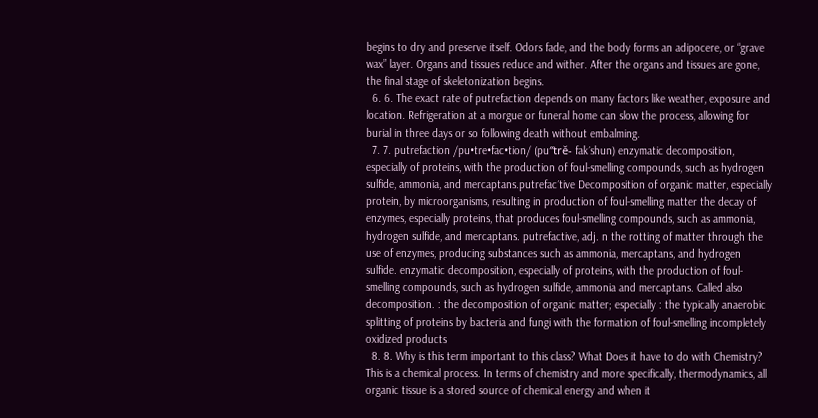begins to dry and preserve itself. Odors fade, and the body forms an adipocere, or “grave wax” layer. Organs and tissues reduce and wither. After the organs and tissues are gone, the final stage of skeletonization begins.
  6. 6. The exact rate of putrefaction depends on many factors like weather, exposure and location. Refrigeration at a morgue or funeral home can slow the process, allowing for burial in three days or so following death without embalming.
  7. 7. putrefaction /pu•tre•fac•tion/ (pu″trĕ- fak´shun) enzymatic decomposition, especially of proteins, with the production of foul-smelling compounds, such as hydrogen sulfide, ammonia, and mercaptans.putrefac´tive Decomposition of organic matter, especially protein, by microorganisms, resulting in production of foul-smelling matter the decay of enzymes, especially proteins, that produces foul-smelling compounds, such as ammonia, hydrogen sulfide, and mercaptans. putrefactive, adj. n the rotting of matter through the use of enzymes, producing substances such as ammonia, mercaptans, and hydrogen sulfide. enzymatic decomposition, especially of proteins, with the production of foul- smelling compounds, such as hydrogen sulfide, ammonia and mercaptans. Called also decomposition. : the decomposition of organic matter; especially : the typically anaerobic splitting of proteins by bacteria and fungi with the formation of foul-smelling incompletely oxidized products
  8. 8. Why is this term important to this class? What Does it have to do with Chemistry? This is a chemical process. In terms of chemistry and more specifically, thermodynamics, all organic tissue is a stored source of chemical energy and when it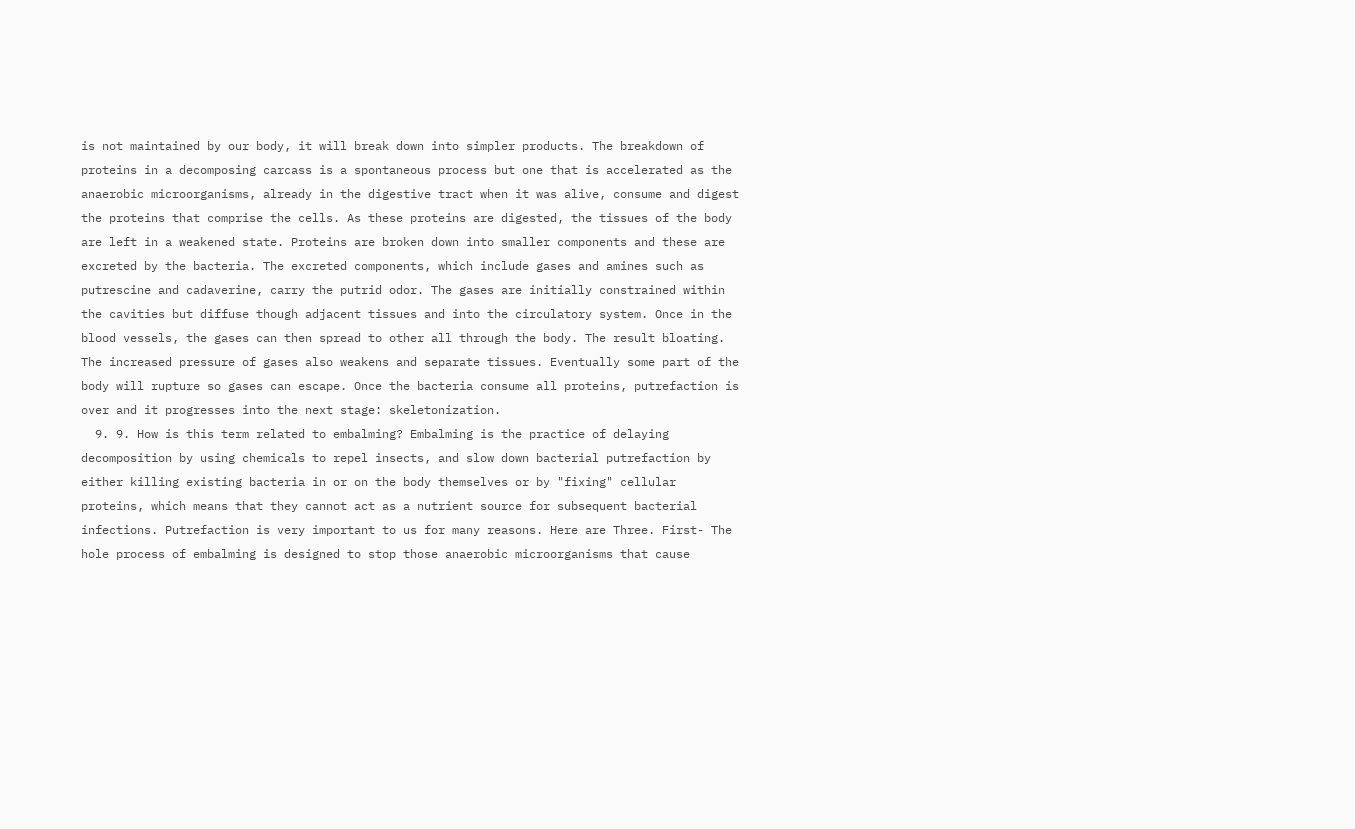is not maintained by our body, it will break down into simpler products. The breakdown of proteins in a decomposing carcass is a spontaneous process but one that is accelerated as the anaerobic microorganisms, already in the digestive tract when it was alive, consume and digest the proteins that comprise the cells. As these proteins are digested, the tissues of the body are left in a weakened state. Proteins are broken down into smaller components and these are excreted by the bacteria. The excreted components, which include gases and amines such as putrescine and cadaverine, carry the putrid odor. The gases are initially constrained within the cavities but diffuse though adjacent tissues and into the circulatory system. Once in the blood vessels, the gases can then spread to other all through the body. The result bloating. The increased pressure of gases also weakens and separate tissues. Eventually some part of the body will rupture so gases can escape. Once the bacteria consume all proteins, putrefaction is over and it progresses into the next stage: skeletonization.
  9. 9. How is this term related to embalming? Embalming is the practice of delaying decomposition by using chemicals to repel insects, and slow down bacterial putrefaction by either killing existing bacteria in or on the body themselves or by "fixing" cellular proteins, which means that they cannot act as a nutrient source for subsequent bacterial infections. Putrefaction is very important to us for many reasons. Here are Three. First- The hole process of embalming is designed to stop those anaerobic microorganisms that cause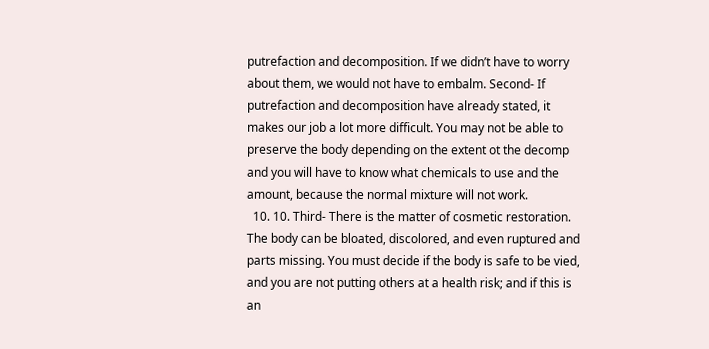putrefaction and decomposition. If we didn’t have to worry about them, we would not have to embalm. Second- If putrefaction and decomposition have already stated, it makes our job a lot more difficult. You may not be able to preserve the body depending on the extent ot the decomp and you will have to know what chemicals to use and the amount, because the normal mixture will not work.
  10. 10. Third- There is the matter of cosmetic restoration. The body can be bloated, discolored, and even ruptured and parts missing. You must decide if the body is safe to be vied, and you are not putting others at a health risk; and if this is an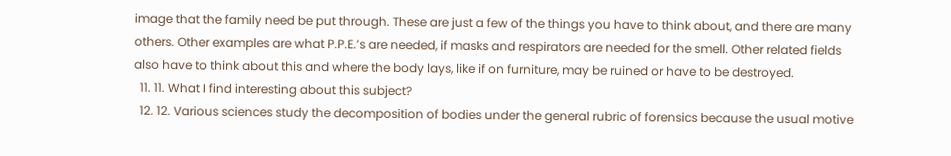image that the family need be put through. These are just a few of the things you have to think about, and there are many others. Other examples are what P.P.E.’s are needed, if masks and respirators are needed for the smell. Other related fields also have to think about this and where the body lays, like if on furniture, may be ruined or have to be destroyed.
  11. 11. What I find interesting about this subject?
  12. 12. Various sciences study the decomposition of bodies under the general rubric of forensics because the usual motive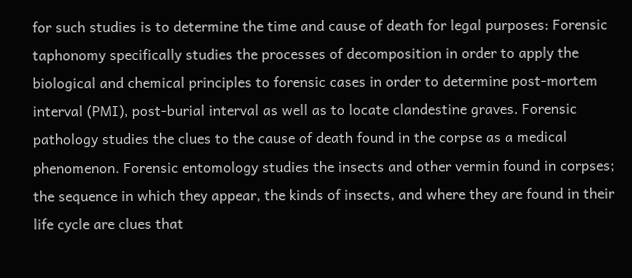for such studies is to determine the time and cause of death for legal purposes: Forensic taphonomy specifically studies the processes of decomposition in order to apply the biological and chemical principles to forensic cases in order to determine post-mortem interval (PMI), post-burial interval as well as to locate clandestine graves. Forensic pathology studies the clues to the cause of death found in the corpse as a medical phenomenon. Forensic entomology studies the insects and other vermin found in corpses; the sequence in which they appear, the kinds of insects, and where they are found in their life cycle are clues that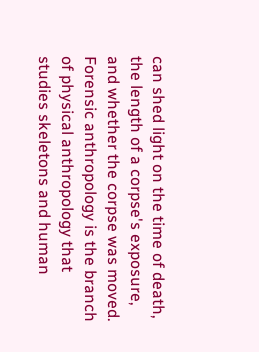can shed light on the time of death, the length of a corpse's exposure, and whether the corpse was moved. Forensic anthropology is the branch of physical anthropology that studies skeletons and human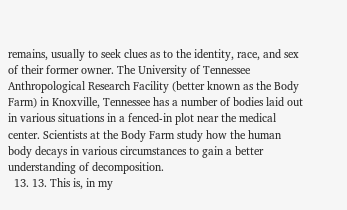remains, usually to seek clues as to the identity, race, and sex of their former owner. The University of Tennessee Anthropological Research Facility (better known as the Body Farm) in Knoxville, Tennessee has a number of bodies laid out in various situations in a fenced-in plot near the medical center. Scientists at the Body Farm study how the human body decays in various circumstances to gain a better understanding of decomposition.
  13. 13. This is, in my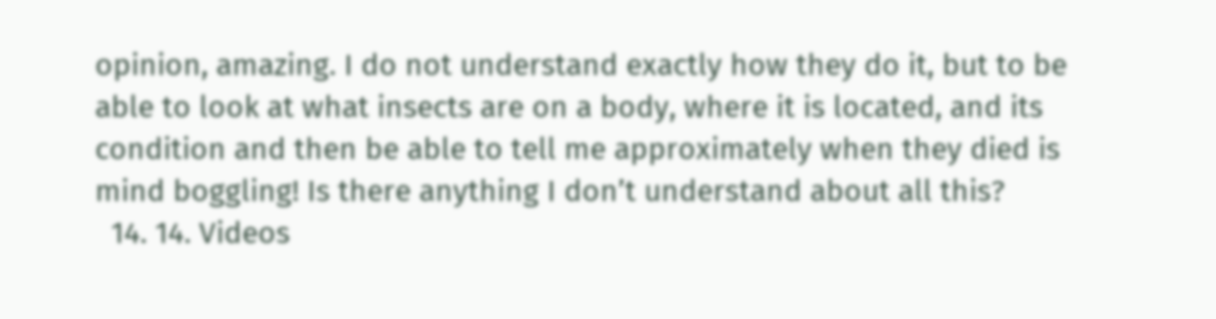opinion, amazing. I do not understand exactly how they do it, but to be able to look at what insects are on a body, where it is located, and its condition and then be able to tell me approximately when they died is mind boggling! Is there anything I don’t understand about all this?
  14. 14. Videos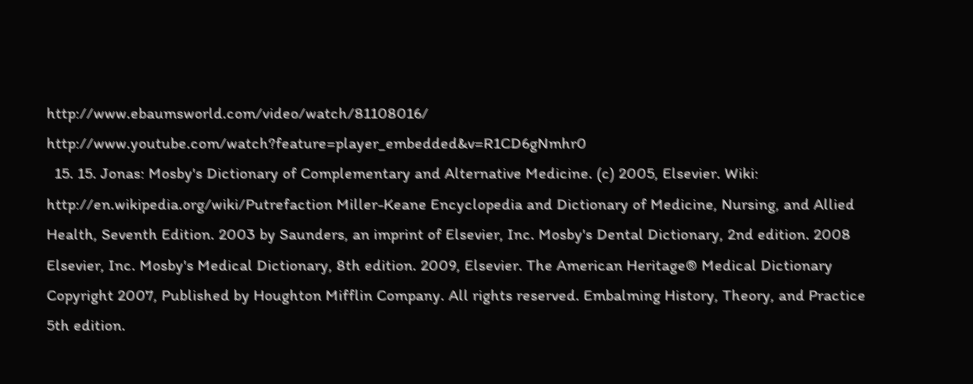http://www.ebaumsworld.com/video/watch/81108016/ http://www.youtube.com/watch?feature=player_embedded&v=R1CD6gNmhr0
  15. 15. Jonas: Mosby's Dictionary of Complementary and Alternative Medicine. (c) 2005, Elsevier. Wiki: http://en.wikipedia.org/wiki/Putrefaction Miller-Keane Encyclopedia and Dictionary of Medicine, Nursing, and Allied Health, Seventh Edition. 2003 by Saunders, an imprint of Elsevier, Inc. Mosby's Dental Dictionary, 2nd edition. 2008 Elsevier, Inc. Mosby's Medical Dictionary, 8th edition. 2009, Elsevier. The American Heritage® Medical Dictionary Copyright 2007, Published by Houghton Mifflin Company. All rights reserved. Embalming History, Theory, and Practice 5th edition.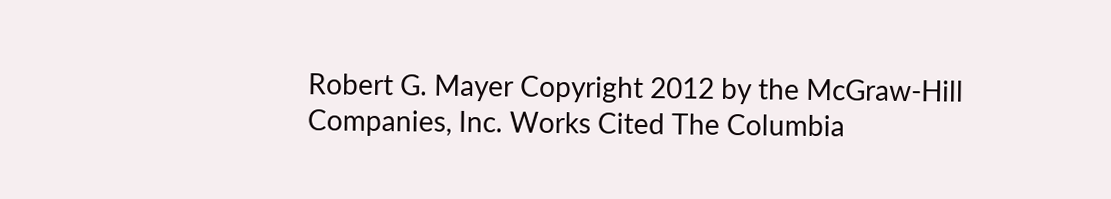Robert G. Mayer Copyright 2012 by the McGraw-Hill Companies, Inc. Works Cited The Columbia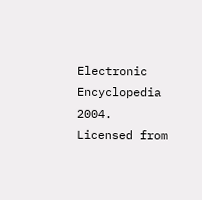Electronic Encyclopedia 2004. Licensed from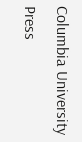Columbia University Press